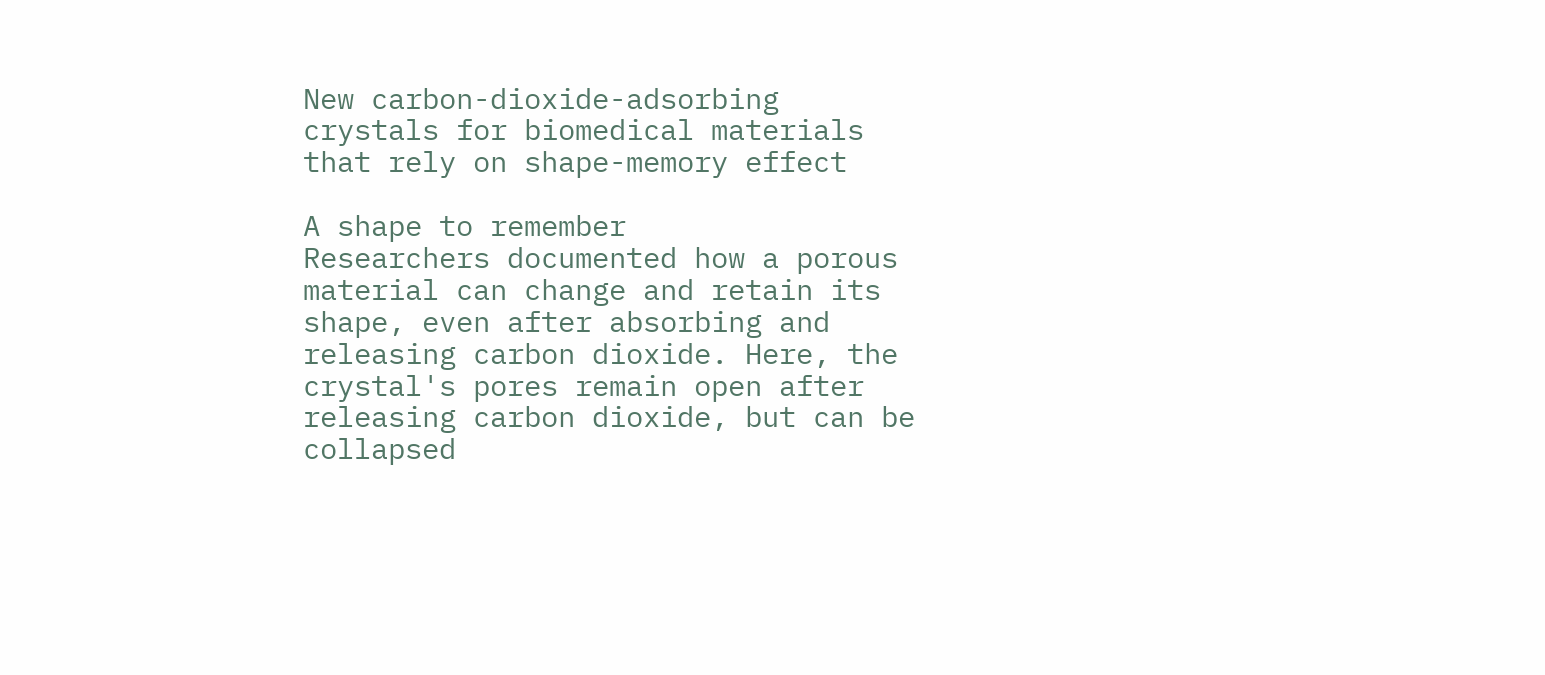New carbon-dioxide-adsorbing crystals for biomedical materials that rely on shape-memory effect

A shape to remember
Researchers documented how a porous material can change and retain its shape, even after absorbing and releasing carbon dioxide. Here, the crystal's pores remain open after releasing carbon dioxide, but can be collapsed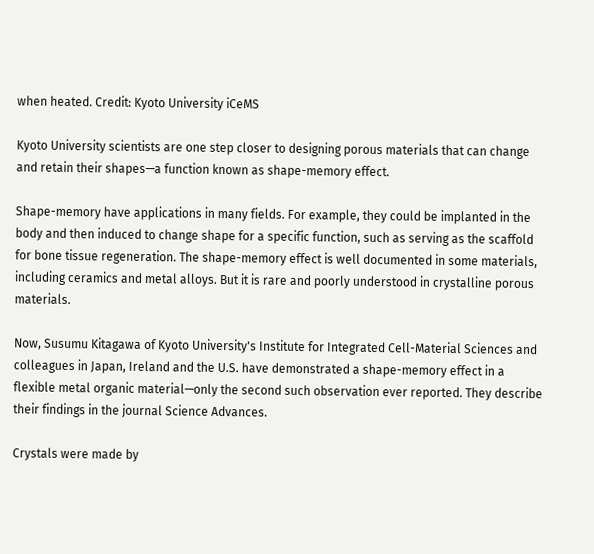when heated. Credit: Kyoto University iCeMS

Kyoto University scientists are one step closer to designing porous materials that can change and retain their shapes—a function known as shape-memory effect.

Shape-memory have applications in many fields. For example, they could be implanted in the body and then induced to change shape for a specific function, such as serving as the scaffold for bone tissue regeneration. The shape-memory effect is well documented in some materials, including ceramics and metal alloys. But it is rare and poorly understood in crystalline porous materials.

Now, Susumu Kitagawa of Kyoto University's Institute for Integrated Cell-Material Sciences and colleagues in Japan, Ireland and the U.S. have demonstrated a shape-memory effect in a flexible metal organic material—only the second such observation ever reported. They describe their findings in the journal Science Advances.

Crystals were made by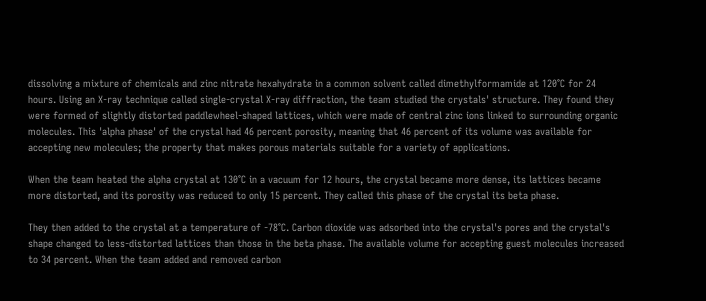dissolving a mixture of chemicals and zinc nitrate hexahydrate in a common solvent called dimethylformamide at 120°C for 24 hours. Using an X-ray technique called single-crystal X-ray diffraction, the team studied the crystals' structure. They found they were formed of slightly distorted paddlewheel-shaped lattices, which were made of central zinc ions linked to surrounding organic molecules. This 'alpha phase' of the crystal had 46 percent porosity, meaning that 46 percent of its volume was available for accepting new molecules; the property that makes porous materials suitable for a variety of applications.

When the team heated the alpha crystal at 130°C in a vacuum for 12 hours, the crystal became more dense, its lattices became more distorted, and its porosity was reduced to only 15 percent. They called this phase of the crystal its beta phase.

They then added to the crystal at a temperature of -78°C. Carbon dioxide was adsorbed into the crystal's pores and the crystal's shape changed to less-distorted lattices than those in the beta phase. The available volume for accepting guest molecules increased to 34 percent. When the team added and removed carbon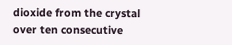dioxide from the crystal over ten consecutive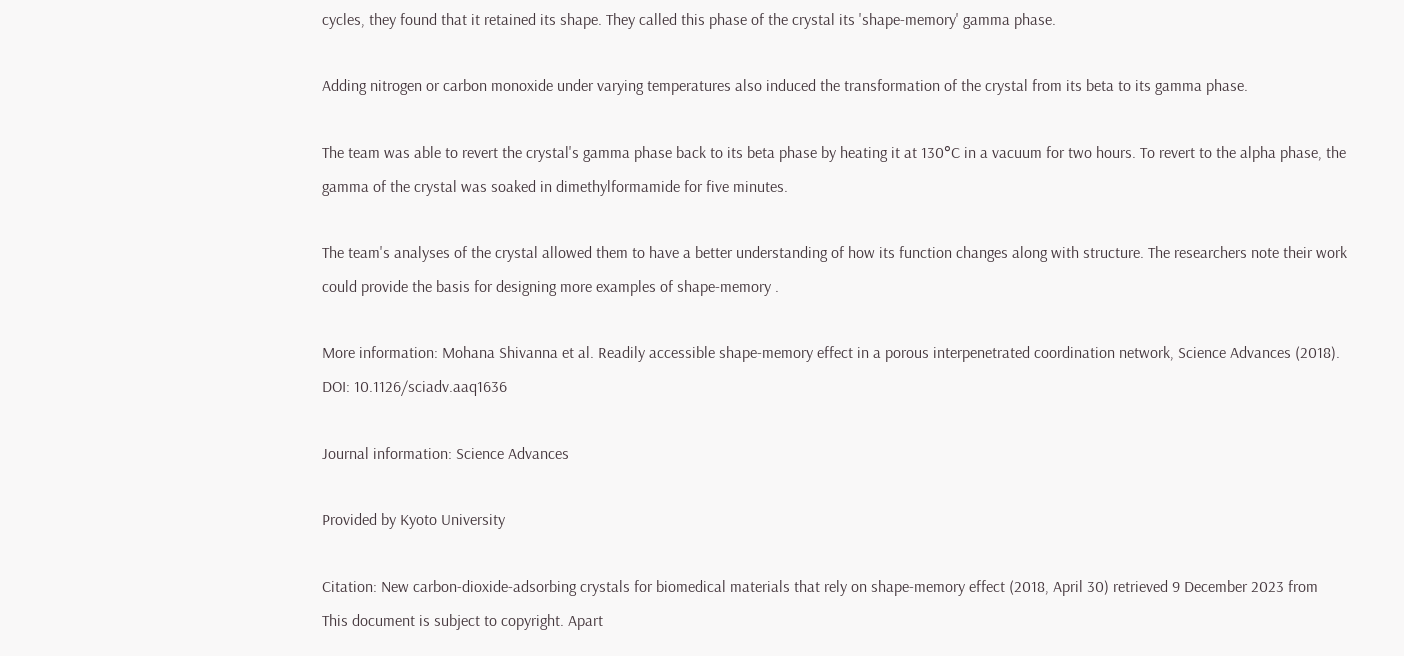cycles, they found that it retained its shape. They called this phase of the crystal its 'shape-memory' gamma phase.

Adding nitrogen or carbon monoxide under varying temperatures also induced the transformation of the crystal from its beta to its gamma phase.

The team was able to revert the crystal's gamma phase back to its beta phase by heating it at 130°C in a vacuum for two hours. To revert to the alpha phase, the gamma of the crystal was soaked in dimethylformamide for five minutes.

The team's analyses of the crystal allowed them to have a better understanding of how its function changes along with structure. The researchers note their work could provide the basis for designing more examples of shape-memory .

More information: Mohana Shivanna et al. Readily accessible shape-memory effect in a porous interpenetrated coordination network, Science Advances (2018). DOI: 10.1126/sciadv.aaq1636

Journal information: Science Advances

Provided by Kyoto University

Citation: New carbon-dioxide-adsorbing crystals for biomedical materials that rely on shape-memory effect (2018, April 30) retrieved 9 December 2023 from
This document is subject to copyright. Apart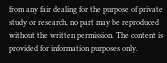from any fair dealing for the purpose of private study or research, no part may be reproduced without the written permission. The content is provided for information purposes only.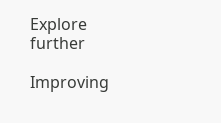Explore further

Improving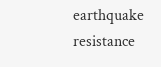earthquake resistance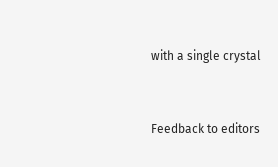with a single crystal


Feedback to editors